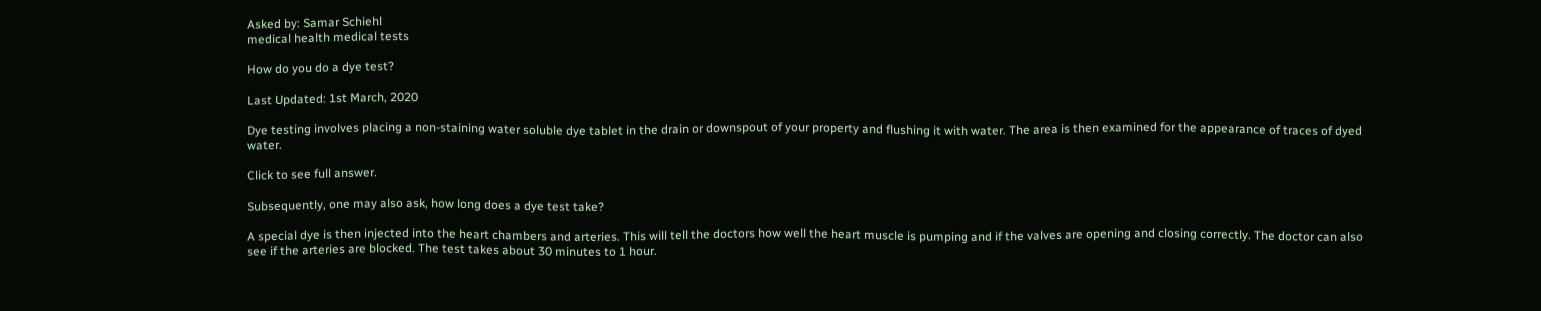Asked by: Samar Schiehl
medical health medical tests

How do you do a dye test?

Last Updated: 1st March, 2020

Dye testing involves placing a non-staining water soluble dye tablet in the drain or downspout of your property and flushing it with water. The area is then examined for the appearance of traces of dyed water.

Click to see full answer.

Subsequently, one may also ask, how long does a dye test take?

A special dye is then injected into the heart chambers and arteries. This will tell the doctors how well the heart muscle is pumping and if the valves are opening and closing correctly. The doctor can also see if the arteries are blocked. The test takes about 30 minutes to 1 hour.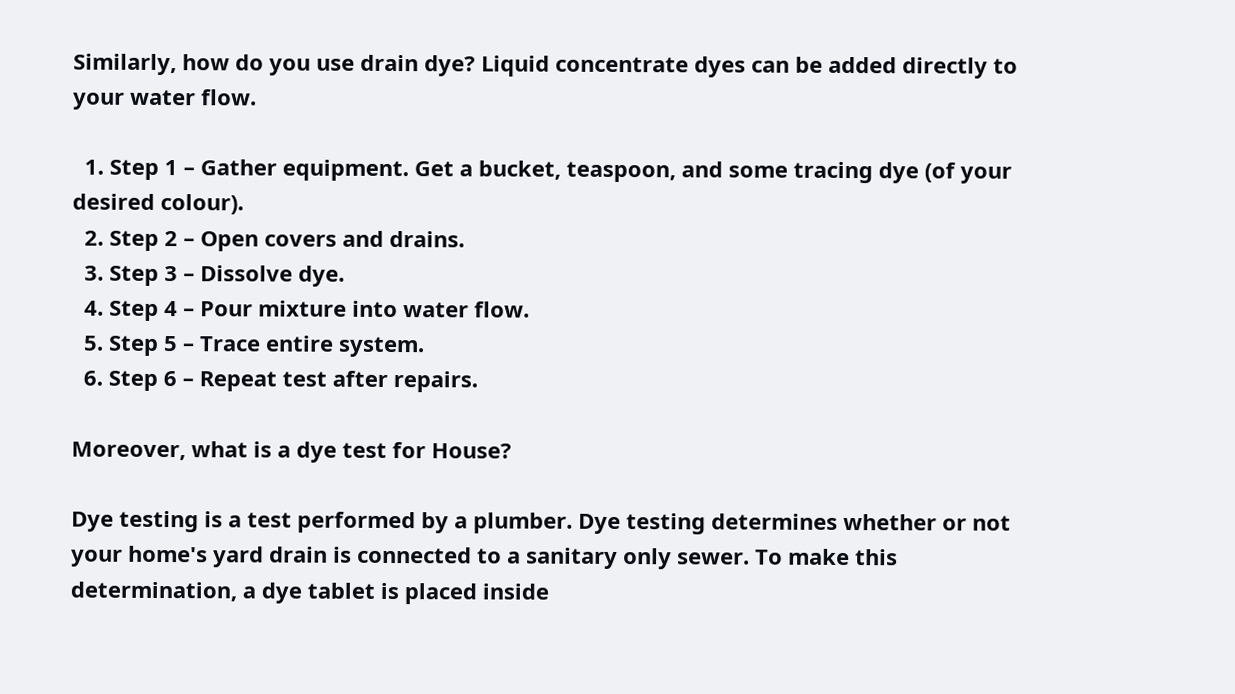Similarly, how do you use drain dye? Liquid concentrate dyes can be added directly to your water flow.

  1. Step 1 – Gather equipment. Get a bucket, teaspoon, and some tracing dye (of your desired colour).
  2. Step 2 – Open covers and drains.
  3. Step 3 – Dissolve dye.
  4. Step 4 – Pour mixture into water flow.
  5. Step 5 – Trace entire system.
  6. Step 6 – Repeat test after repairs.

Moreover, what is a dye test for House?

Dye testing is a test performed by a plumber. Dye testing determines whether or not your home's yard drain is connected to a sanitary only sewer. To make this determination, a dye tablet is placed inside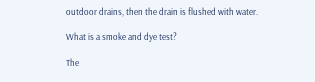outdoor drains, then the drain is flushed with water.

What is a smoke and dye test?

The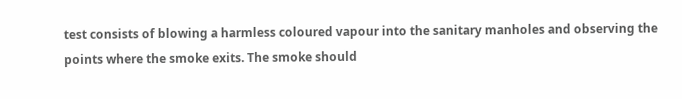test consists of blowing a harmless coloured vapour into the sanitary manholes and observing the points where the smoke exits. The smoke should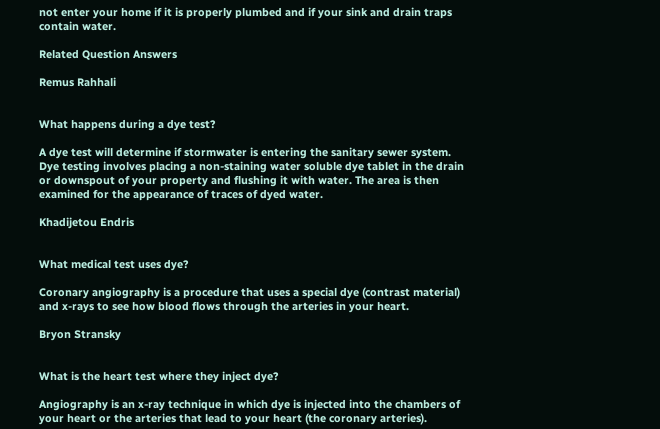not enter your home if it is properly plumbed and if your sink and drain traps contain water.

Related Question Answers

Remus Rahhali


What happens during a dye test?

A dye test will determine if stormwater is entering the sanitary sewer system. Dye testing involves placing a non-staining water soluble dye tablet in the drain or downspout of your property and flushing it with water. The area is then examined for the appearance of traces of dyed water.

Khadijetou Endris


What medical test uses dye?

Coronary angiography is a procedure that uses a special dye (contrast material) and x-rays to see how blood flows through the arteries in your heart.

Bryon Stransky


What is the heart test where they inject dye?

Angiography is an x-ray technique in which dye is injected into the chambers of your heart or the arteries that lead to your heart (the coronary arteries).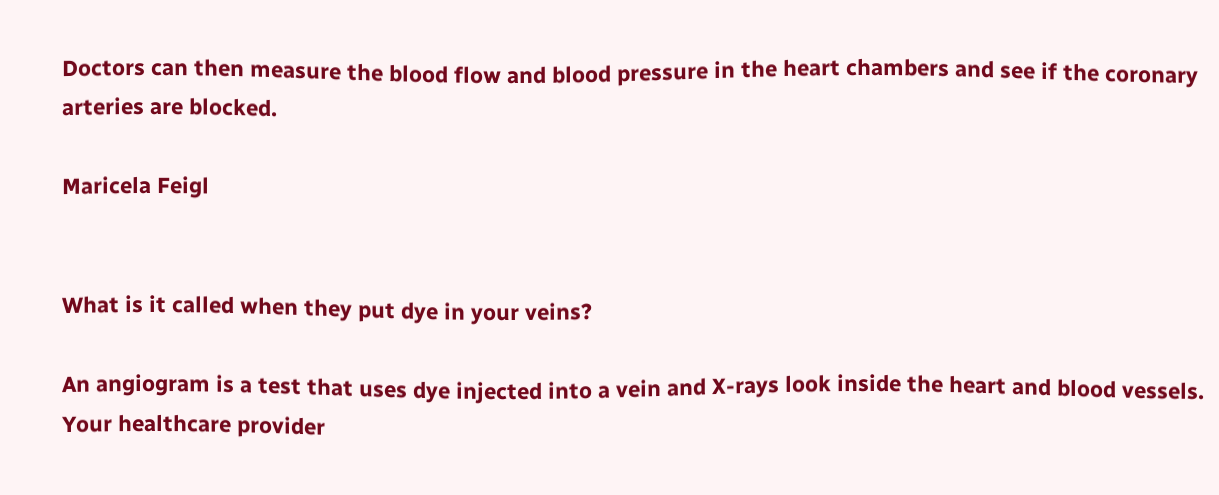Doctors can then measure the blood flow and blood pressure in the heart chambers and see if the coronary arteries are blocked.

Maricela Feigl


What is it called when they put dye in your veins?

An angiogram is a test that uses dye injected into a vein and X-rays look inside the heart and blood vessels. Your healthcare provider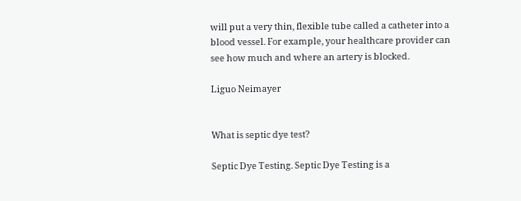will put a very thin, flexible tube called a catheter into a blood vessel. For example, your healthcare provider can see how much and where an artery is blocked.

Liguo Neimayer


What is septic dye test?

Septic Dye Testing. Septic Dye Testing is a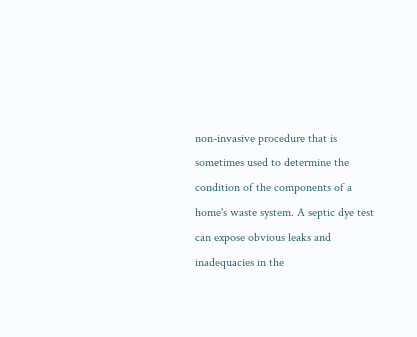non-invasive procedure that is sometimes used to determine the condition of the components of a home's waste system. A septic dye test can expose obvious leaks and inadequacies in the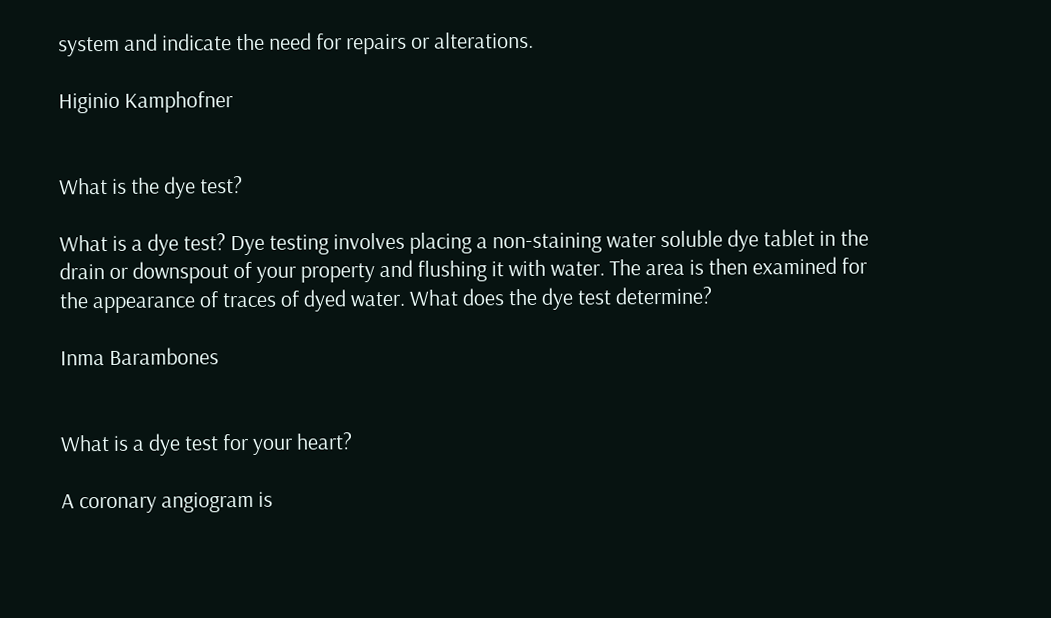system and indicate the need for repairs or alterations.

Higinio Kamphofner


What is the dye test?

What is a dye test? Dye testing involves placing a non-staining water soluble dye tablet in the drain or downspout of your property and flushing it with water. The area is then examined for the appearance of traces of dyed water. What does the dye test determine?

Inma Barambones


What is a dye test for your heart?

A coronary angiogram is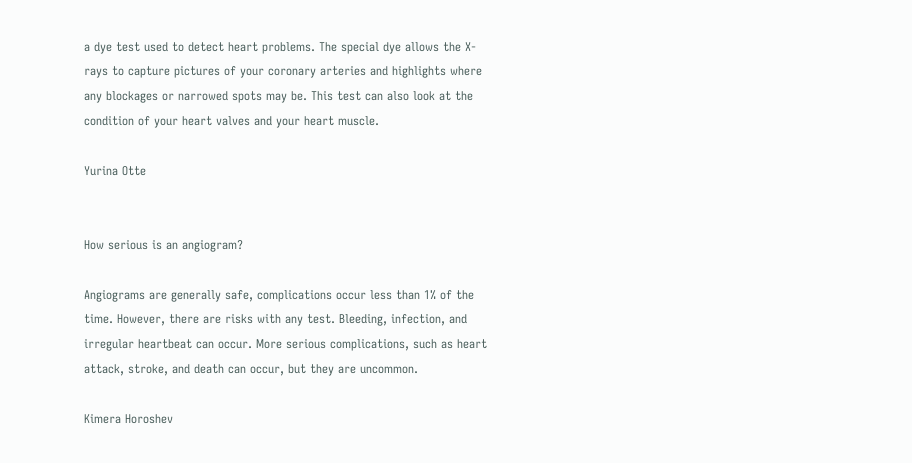a dye test used to detect heart problems. The special dye allows the X-rays to capture pictures of your coronary arteries and highlights where any blockages or narrowed spots may be. This test can also look at the condition of your heart valves and your heart muscle.

Yurina Otte


How serious is an angiogram?

Angiograms are generally safe, complications occur less than 1% of the time. However, there are risks with any test. Bleeding, infection, and irregular heartbeat can occur. More serious complications, such as heart attack, stroke, and death can occur, but they are uncommon.

Kimera Horoshev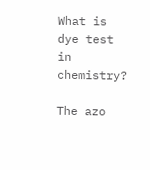What is dye test in chemistry?

The azo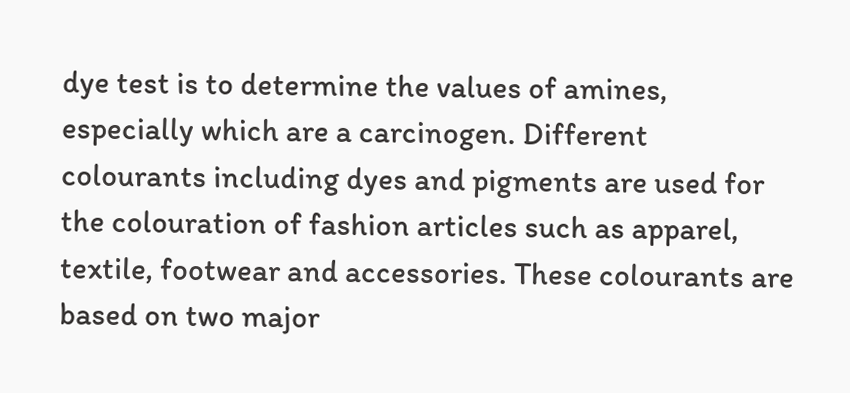dye test is to determine the values of amines, especially which are a carcinogen. Different colourants including dyes and pigments are used for the colouration of fashion articles such as apparel, textile, footwear and accessories. These colourants are based on two major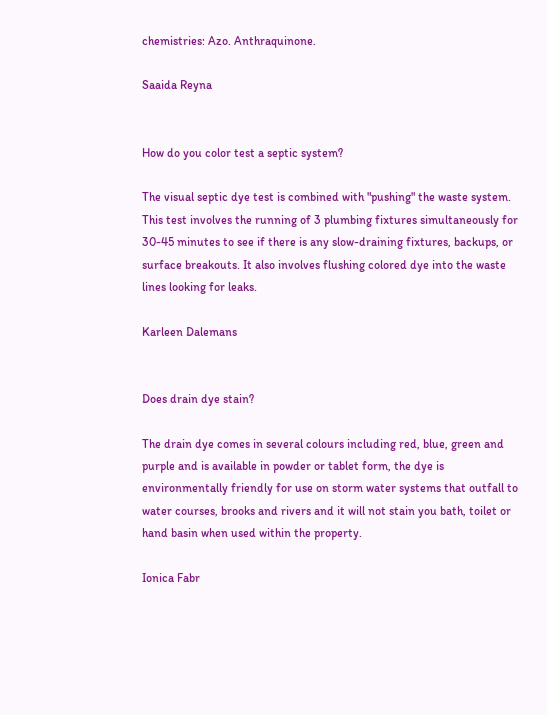chemistries: Azo. Anthraquinone.

Saaida Reyna


How do you color test a septic system?

The visual septic dye test is combined with "pushing" the waste system. This test involves the running of 3 plumbing fixtures simultaneously for 30-45 minutes to see if there is any slow-draining fixtures, backups, or surface breakouts. It also involves flushing colored dye into the waste lines looking for leaks.

Karleen Dalemans


Does drain dye stain?

The drain dye comes in several colours including red, blue, green and purple and is available in powder or tablet form, the dye is environmentally friendly for use on storm water systems that outfall to water courses, brooks and rivers and it will not stain you bath, toilet or hand basin when used within the property.

Ionica Fabr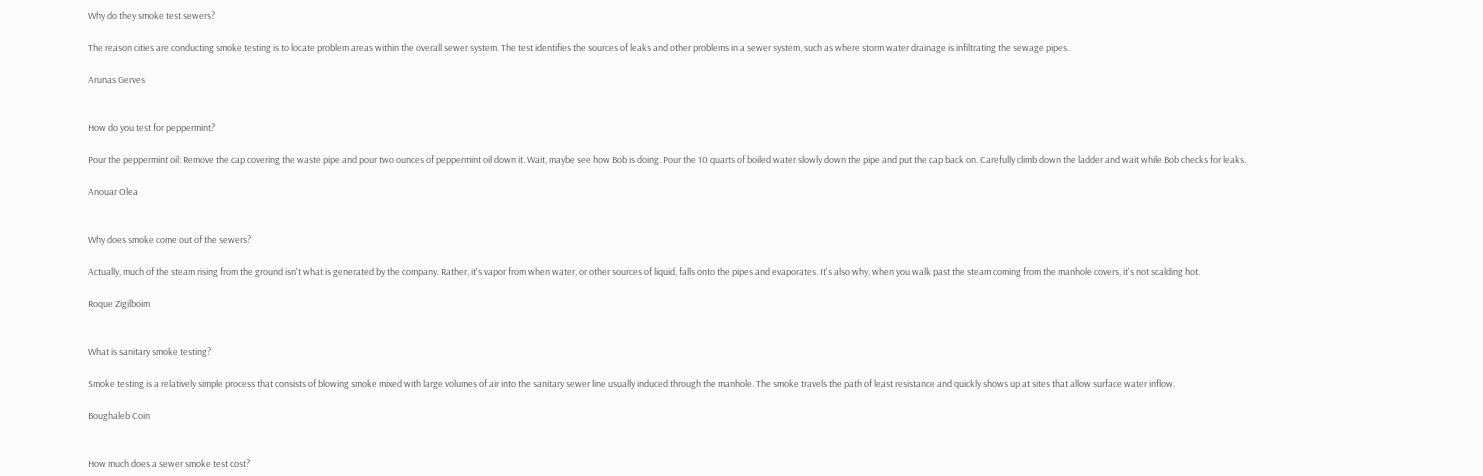Why do they smoke test sewers?

The reason cities are conducting smoke testing is to locate problem areas within the overall sewer system. The test identifies the sources of leaks and other problems in a sewer system, such as where storm water drainage is infiltrating the sewage pipes.

Arunas Gerves


How do you test for peppermint?

Pour the peppermint oil: Remove the cap covering the waste pipe and pour two ounces of peppermint oil down it. Wait, maybe see how Bob is doing. Pour the 10 quarts of boiled water slowly down the pipe and put the cap back on. Carefully climb down the ladder and wait while Bob checks for leaks.

Anouar Olea


Why does smoke come out of the sewers?

Actually, much of the steam rising from the ground isn't what is generated by the company. Rather, it's vapor from when water, or other sources of liquid, falls onto the pipes and evaporates. It's also why, when you walk past the steam coming from the manhole covers, it's not scalding hot.

Roque Zigilboim


What is sanitary smoke testing?

Smoke testing is a relatively simple process that consists of blowing smoke mixed with large volumes of air into the sanitary sewer line usually induced through the manhole. The smoke travels the path of least resistance and quickly shows up at sites that allow surface water inflow.

Boughaleb Coin


How much does a sewer smoke test cost?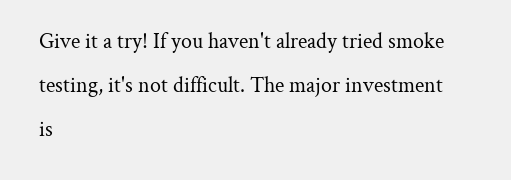Give it a try! If you haven't already tried smoke testing, it's not difficult. The major investment is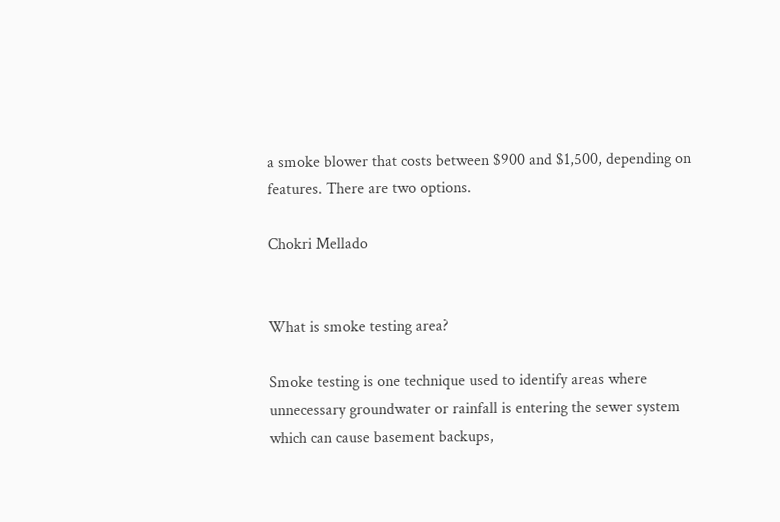a smoke blower that costs between $900 and $1,500, depending on features. There are two options.

Chokri Mellado


What is smoke testing area?

Smoke testing is one technique used to identify areas where unnecessary groundwater or rainfall is entering the sewer system which can cause basement backups,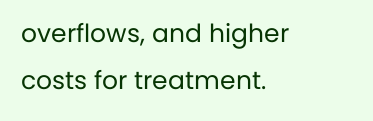overflows, and higher costs for treatment.